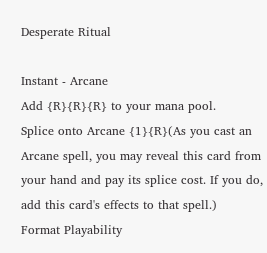Desperate Ritual

Instant - Arcane
Add {R}{R}{R} to your mana pool.
Splice onto Arcane {1}{R}(As you cast an Arcane spell, you may reveal this card from your hand and pay its splice cost. If you do, add this card's effects to that spell.)
Format Playability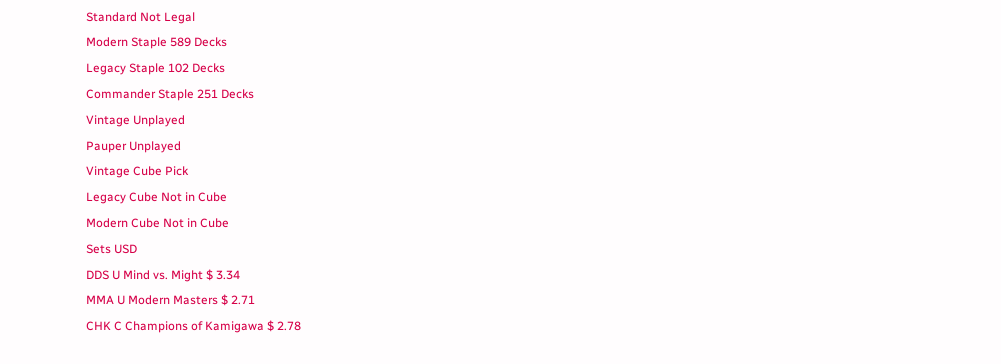Standard Not Legal
Modern Staple 589 Decks
Legacy Staple 102 Decks
Commander Staple 251 Decks
Vintage Unplayed
Pauper Unplayed
Vintage Cube Pick
Legacy Cube Not in Cube
Modern Cube Not in Cube
Sets USD
DDS U Mind vs. Might $ 3.34
MMA U Modern Masters $ 2.71
CHK C Champions of Kamigawa $ 2.78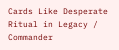Cards Like Desperate Ritual in Legacy / Commander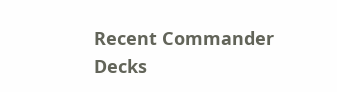Recent Commander Decks